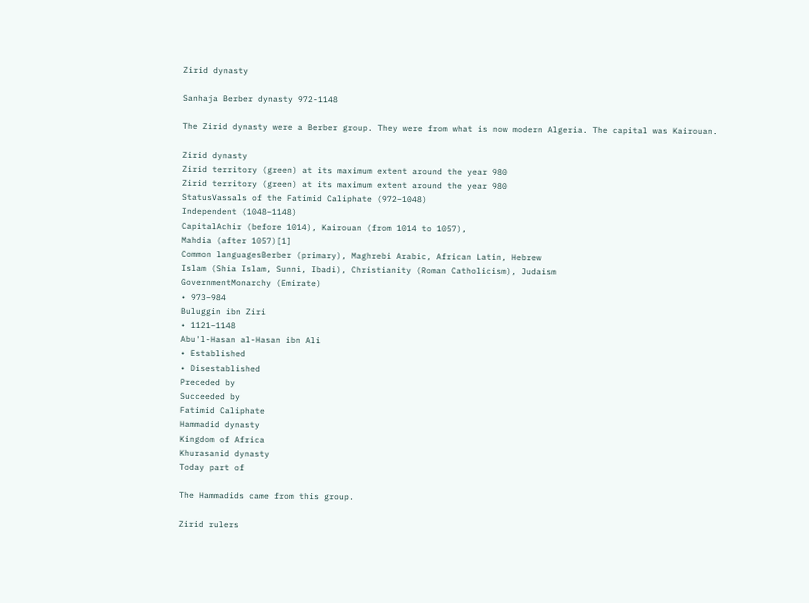Zirid dynasty

Sanhaja Berber dynasty 972-1148

The Zirid dynasty were a Berber group. They were from what is now modern Algeria. The capital was Kairouan.

Zirid dynasty
Zirid territory (green) at its maximum extent around the year 980
Zirid territory (green) at its maximum extent around the year 980
StatusVassals of the Fatimid Caliphate (972–1048)
Independent (1048–1148)
CapitalAchir (before 1014), Kairouan (from 1014 to 1057),
Mahdia (after 1057)[1]
Common languagesBerber (primary), Maghrebi Arabic, African Latin, Hebrew
Islam (Shia Islam, Sunni, Ibadi), Christianity (Roman Catholicism), Judaism
GovernmentMonarchy (Emirate)
• 973–984
Buluggin ibn Ziri
• 1121–1148
Abu'l-Hasan al-Hasan ibn Ali
• Established
• Disestablished
Preceded by
Succeeded by
Fatimid Caliphate
Hammadid dynasty
Kingdom of Africa
Khurasanid dynasty
Today part of

The Hammadids came from this group.

Zirid rulers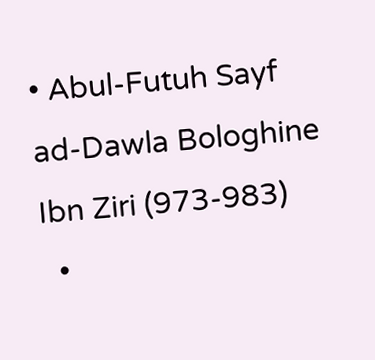• Abul-Futuh Sayf ad-Dawla Bologhine Ibn Ziri (973-983)
  •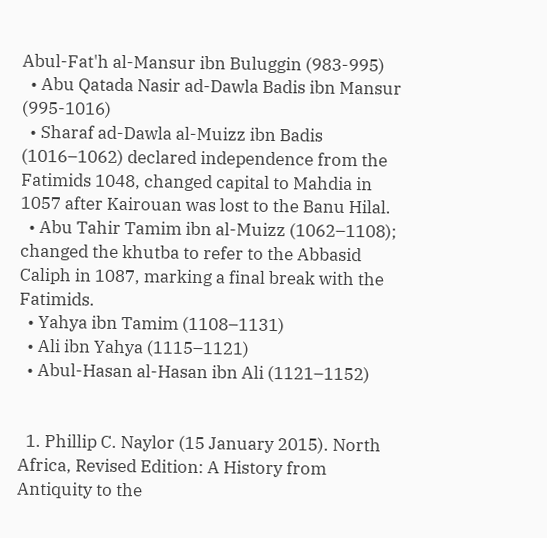Abul-Fat'h al-Mansur ibn Buluggin (983-995)
  • Abu Qatada Nasir ad-Dawla Badis ibn Mansur (995-1016)
  • Sharaf ad-Dawla al-Muizz ibn Badis (1016–1062) declared independence from the Fatimids 1048, changed capital to Mahdia in 1057 after Kairouan was lost to the Banu Hilal.
  • Abu Tahir Tamim ibn al-Muizz (1062–1108); changed the khutba to refer to the Abbasid Caliph in 1087, marking a final break with the Fatimids.
  • Yahya ibn Tamim (1108–1131)
  • Ali ibn Yahya (1115–1121)
  • Abul-Hasan al-Hasan ibn Ali (1121–1152)


  1. Phillip C. Naylor (15 January 2015). North Africa, Revised Edition: A History from Antiquity to the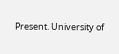Present. University of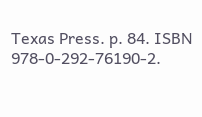Texas Press. p. 84. ISBN 978-0-292-76190-2.